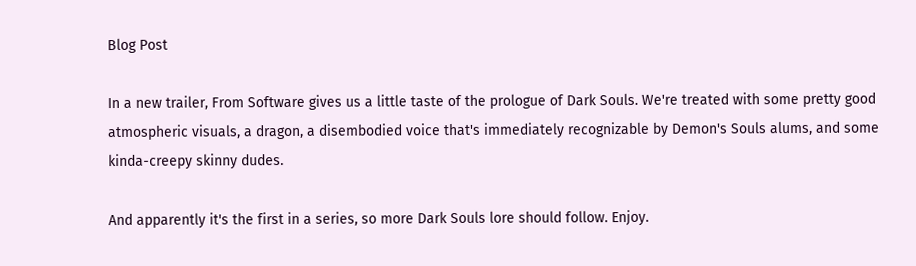Blog Post

In a new trailer, From Software gives us a little taste of the prologue of Dark Souls. We're treated with some pretty good atmospheric visuals, a dragon, a disembodied voice that's immediately recognizable by Demon's Souls alums, and some kinda-creepy skinny dudes.

And apparently it's the first in a series, so more Dark Souls lore should follow. Enjoy.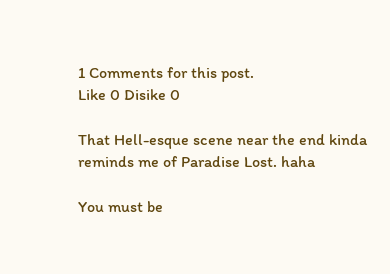1 Comments for this post.
Like 0 Disike 0

That Hell-esque scene near the end kinda reminds me of Paradise Lost. haha

You must be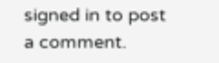signed in to post a comment.